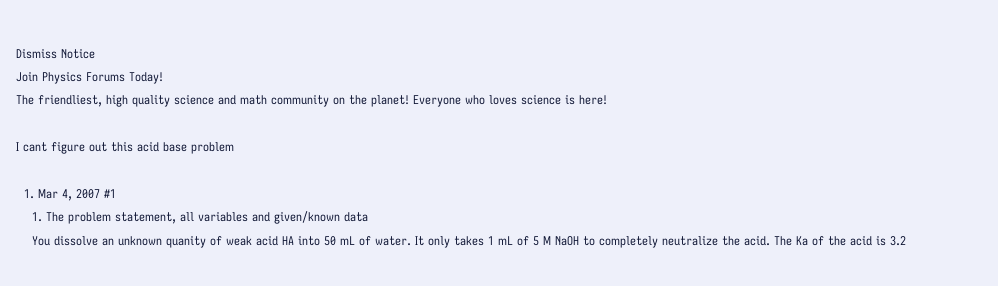Dismiss Notice
Join Physics Forums Today!
The friendliest, high quality science and math community on the planet! Everyone who loves science is here!

I cant figure out this acid base problem

  1. Mar 4, 2007 #1
    1. The problem statement, all variables and given/known data
    You dissolve an unknown quanity of weak acid HA into 50 mL of water. It only takes 1 mL of 5 M NaOH to completely neutralize the acid. The Ka of the acid is 3.2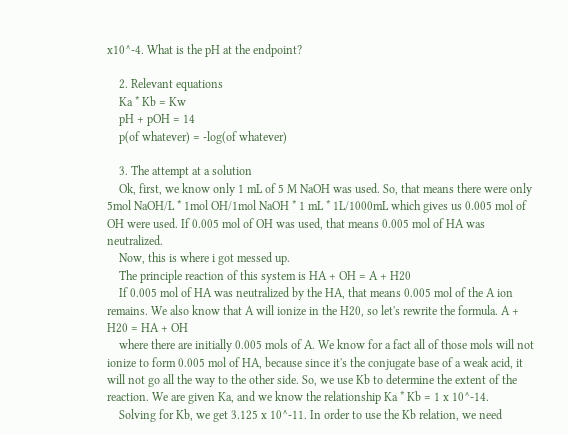x10^-4. What is the pH at the endpoint?

    2. Relevant equations
    Ka * Kb = Kw
    pH + pOH = 14
    p(of whatever) = -log(of whatever)

    3. The attempt at a solution
    Ok, first, we know only 1 mL of 5 M NaOH was used. So, that means there were only 5mol NaOH/L * 1mol OH/1mol NaOH * 1 mL * 1L/1000mL which gives us 0.005 mol of OH were used. If 0.005 mol of OH was used, that means 0.005 mol of HA was neutralized.
    Now, this is where i got messed up.
    The principle reaction of this system is HA + OH = A + H20
    If 0.005 mol of HA was neutralized by the HA, that means 0.005 mol of the A ion remains. We also know that A will ionize in the H20, so let's rewrite the formula. A + H20 = HA + OH
    where there are initially 0.005 mols of A. We know for a fact all of those mols will not ionize to form 0.005 mol of HA, because since it's the conjugate base of a weak acid, it will not go all the way to the other side. So, we use Kb to determine the extent of the reaction. We are given Ka, and we know the relationship Ka * Kb = 1 x 10^-14.
    Solving for Kb, we get 3.125 x 10^-11. In order to use the Kb relation, we need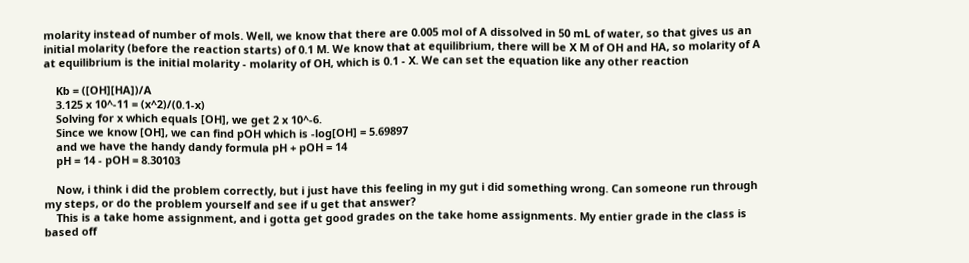molarity instead of number of mols. Well, we know that there are 0.005 mol of A dissolved in 50 mL of water, so that gives us an initial molarity (before the reaction starts) of 0.1 M. We know that at equilibrium, there will be X M of OH and HA, so molarity of A at equilibrium is the initial molarity - molarity of OH, which is 0.1 - X. We can set the equation like any other reaction

    Kb = ([OH][HA])/A
    3.125 x 10^-11 = (x^2)/(0.1-x)
    Solving for x which equals [OH], we get 2 x 10^-6.
    Since we know [OH], we can find pOH which is -log[OH] = 5.69897
    and we have the handy dandy formula pH + pOH = 14
    pH = 14 - pOH = 8.30103

    Now, i think i did the problem correctly, but i just have this feeling in my gut i did something wrong. Can someone run through my steps, or do the problem yourself and see if u get that answer?
    This is a take home assignment, and i gotta get good grades on the take home assignments. My entier grade in the class is based off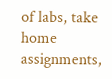of labs, take home assignments,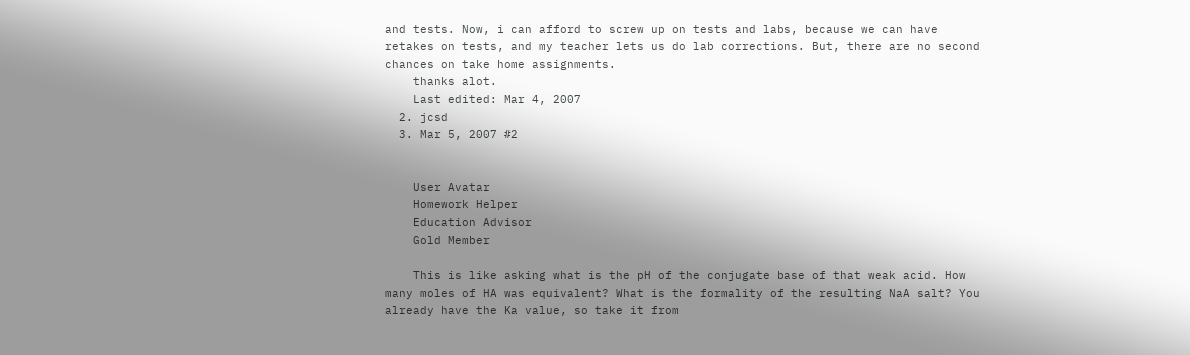and tests. Now, i can afford to screw up on tests and labs, because we can have retakes on tests, and my teacher lets us do lab corrections. But, there are no second chances on take home assignments.
    thanks alot.
    Last edited: Mar 4, 2007
  2. jcsd
  3. Mar 5, 2007 #2


    User Avatar
    Homework Helper
    Education Advisor
    Gold Member

    This is like asking what is the pH of the conjugate base of that weak acid. How many moles of HA was equivalent? What is the formality of the resulting NaA salt? You already have the Ka value, so take it from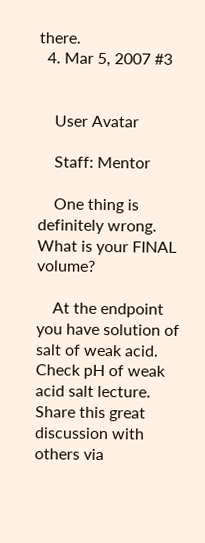there.
  4. Mar 5, 2007 #3


    User Avatar

    Staff: Mentor

    One thing is definitely wrong. What is your FINAL volume?

    At the endpoint you have solution of salt of weak acid. Check pH of weak acid salt lecture.
Share this great discussion with others via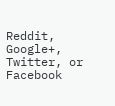Reddit, Google+, Twitter, or Facebook